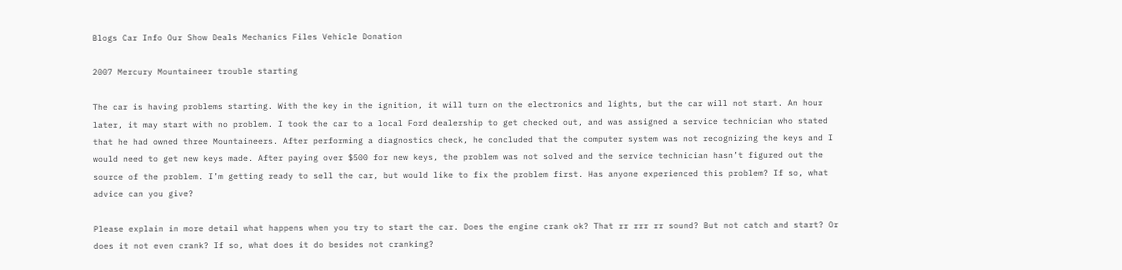Blogs Car Info Our Show Deals Mechanics Files Vehicle Donation

2007 Mercury Mountaineer trouble starting

The car is having problems starting. With the key in the ignition, it will turn on the electronics and lights, but the car will not start. An hour later, it may start with no problem. I took the car to a local Ford dealership to get checked out, and was assigned a service technician who stated that he had owned three Mountaineers. After performing a diagnostics check, he concluded that the computer system was not recognizing the keys and I would need to get new keys made. After paying over $500 for new keys, the problem was not solved and the service technician hasn’t figured out the source of the problem. I’m getting ready to sell the car, but would like to fix the problem first. Has anyone experienced this problem? If so, what advice can you give?

Please explain in more detail what happens when you try to start the car. Does the engine crank ok? That rr rrr rr sound? But not catch and start? Or does it not even crank? If so, what does it do besides not cranking?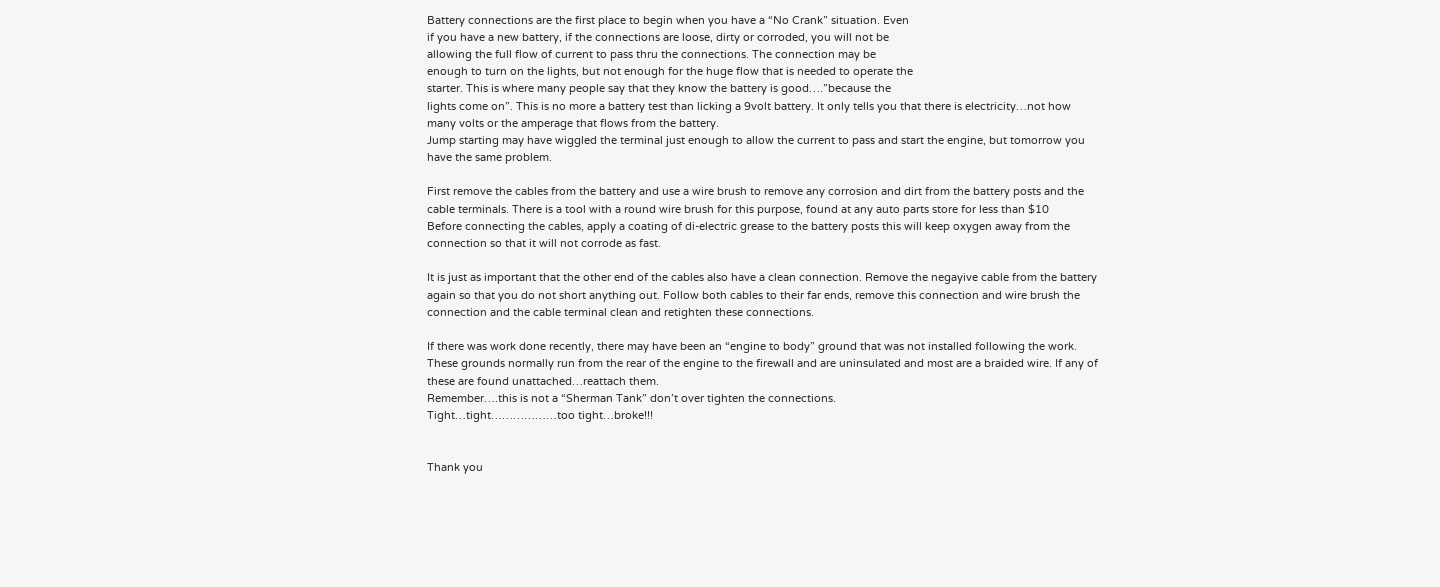Battery connections are the first place to begin when you have a “No Crank” situation. Even
if you have a new battery, if the connections are loose, dirty or corroded, you will not be
allowing the full flow of current to pass thru the connections. The connection may be
enough to turn on the lights, but not enough for the huge flow that is needed to operate the
starter. This is where many people say that they know the battery is good….”because the
lights come on”. This is no more a battery test than licking a 9volt battery. It only tells you that there is electricity…not how many volts or the amperage that flows from the battery.
Jump starting may have wiggled the terminal just enough to allow the current to pass and start the engine, but tomorrow you have the same problem.

First remove the cables from the battery and use a wire brush to remove any corrosion and dirt from the battery posts and the cable terminals. There is a tool with a round wire brush for this purpose, found at any auto parts store for less than $10
Before connecting the cables, apply a coating of di-electric grease to the battery posts this will keep oxygen away from the connection so that it will not corrode as fast.

It is just as important that the other end of the cables also have a clean connection. Remove the negayive cable from the battery again so that you do not short anything out. Follow both cables to their far ends, remove this connection and wire brush the connection and the cable terminal clean and retighten these connections.

If there was work done recently, there may have been an “engine to body” ground that was not installed following the work. These grounds normally run from the rear of the engine to the firewall and are uninsulated and most are a braided wire. If any of these are found unattached…reattach them.
Remember….this is not a “Sherman Tank” don’t over tighten the connections.
Tight…tight………………too tight…broke!!!


Thank you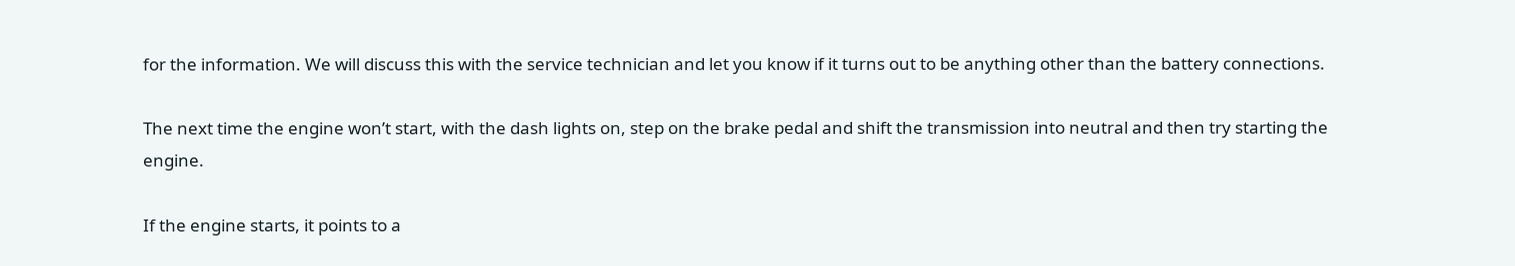for the information. We will discuss this with the service technician and let you know if it turns out to be anything other than the battery connections.

The next time the engine won’t start, with the dash lights on, step on the brake pedal and shift the transmission into neutral and then try starting the engine.

If the engine starts, it points to a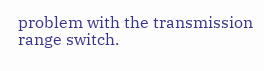problem with the transmission range switch.